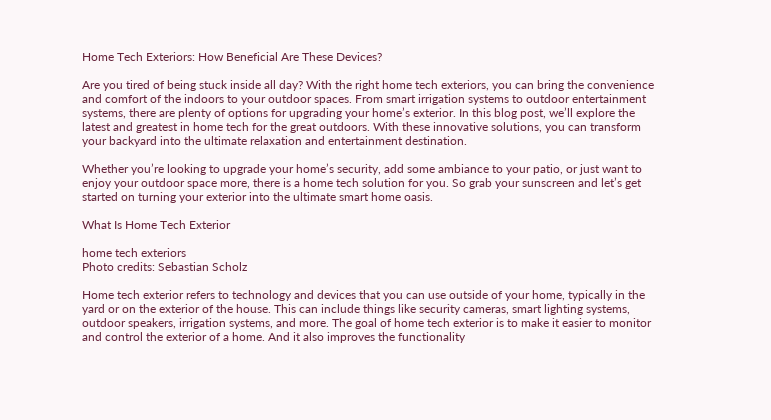Home Tech Exteriors: How Beneficial Are These Devices?

Are you tired of being stuck inside all day? With the right home tech exteriors, you can bring the convenience and comfort of the indoors to your outdoor spaces. From smart irrigation systems to outdoor entertainment systems, there are plenty of options for upgrading your home’s exterior. In this blog post, we’ll explore the latest and greatest in home tech for the great outdoors. With these innovative solutions, you can transform your backyard into the ultimate relaxation and entertainment destination.

Whether you’re looking to upgrade your home’s security, add some ambiance to your patio, or just want to enjoy your outdoor space more, there is a home tech solution for you. So grab your sunscreen and let’s get started on turning your exterior into the ultimate smart home oasis.

What Is Home Tech Exterior

home tech exteriors
Photo credits: Sebastian Scholz

Home tech exterior refers to technology and devices that you can use outside of your home, typically in the yard or on the exterior of the house. This can include things like security cameras, smart lighting systems, outdoor speakers, irrigation systems, and more. The goal of home tech exterior is to make it easier to monitor and control the exterior of a home. And it also improves the functionality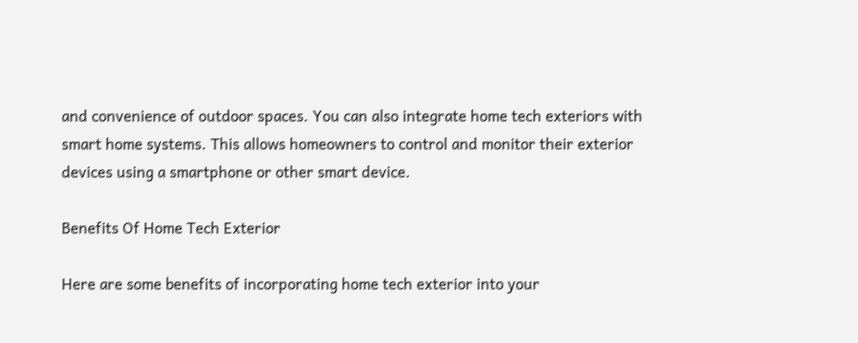and convenience of outdoor spaces. You can also integrate home tech exteriors with smart home systems. This allows homeowners to control and monitor their exterior devices using a smartphone or other smart device.

Benefits Of Home Tech Exterior

Here are some benefits of incorporating home tech exterior into your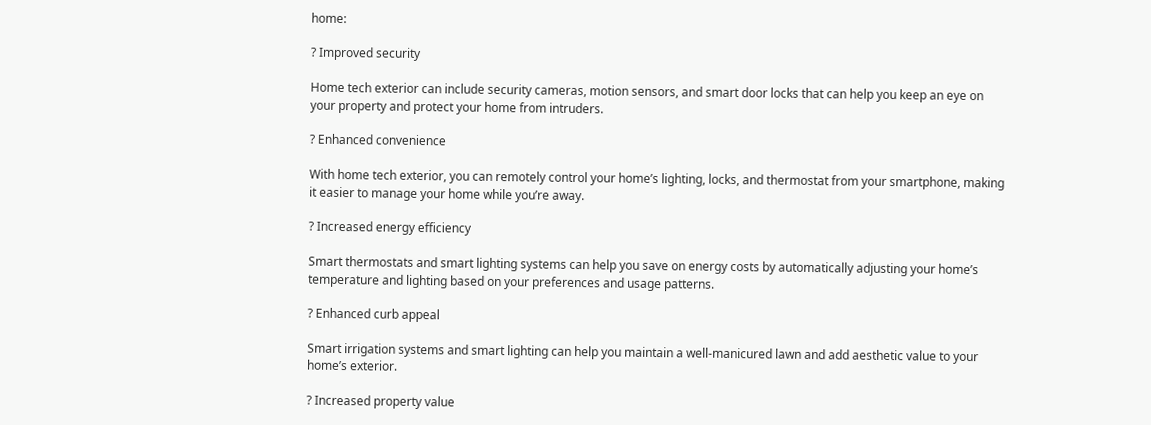home:

? Improved security

Home tech exterior can include security cameras, motion sensors, and smart door locks that can help you keep an eye on your property and protect your home from intruders.

? Enhanced convenience

With home tech exterior, you can remotely control your home’s lighting, locks, and thermostat from your smartphone, making it easier to manage your home while you’re away.

? Increased energy efficiency

Smart thermostats and smart lighting systems can help you save on energy costs by automatically adjusting your home’s temperature and lighting based on your preferences and usage patterns.

? Enhanced curb appeal

Smart irrigation systems and smart lighting can help you maintain a well-manicured lawn and add aesthetic value to your home’s exterior.

? Increased property value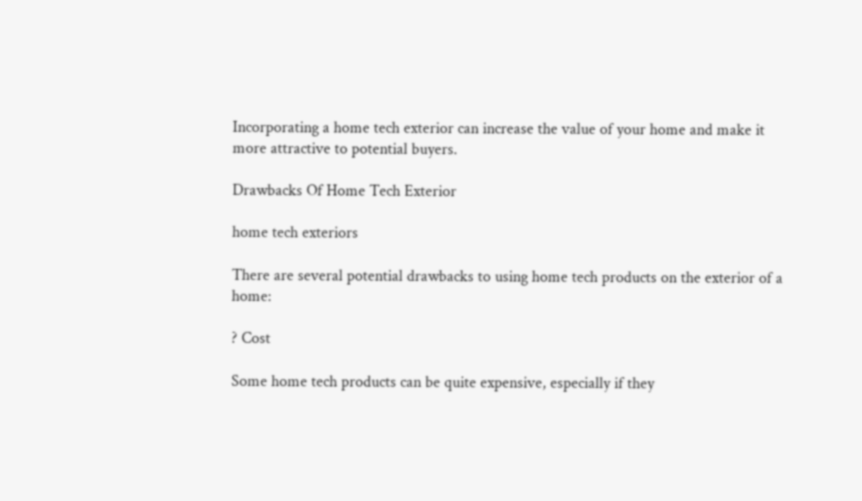Incorporating a home tech exterior can increase the value of your home and make it more attractive to potential buyers.

Drawbacks Of Home Tech Exterior

home tech exteriors

There are several potential drawbacks to using home tech products on the exterior of a home:

? Cost

Some home tech products can be quite expensive, especially if they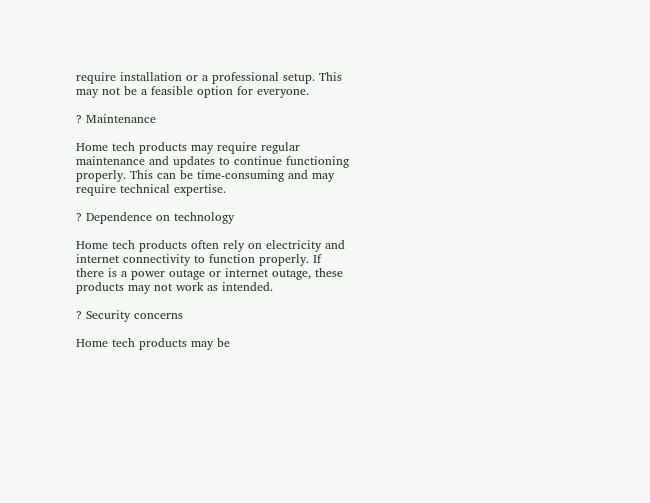require installation or a professional setup. This may not be a feasible option for everyone.

? Maintenance

Home tech products may require regular maintenance and updates to continue functioning properly. This can be time-consuming and may require technical expertise.

? Dependence on technology

Home tech products often rely on electricity and internet connectivity to function properly. If there is a power outage or internet outage, these products may not work as intended.

? Security concerns

Home tech products may be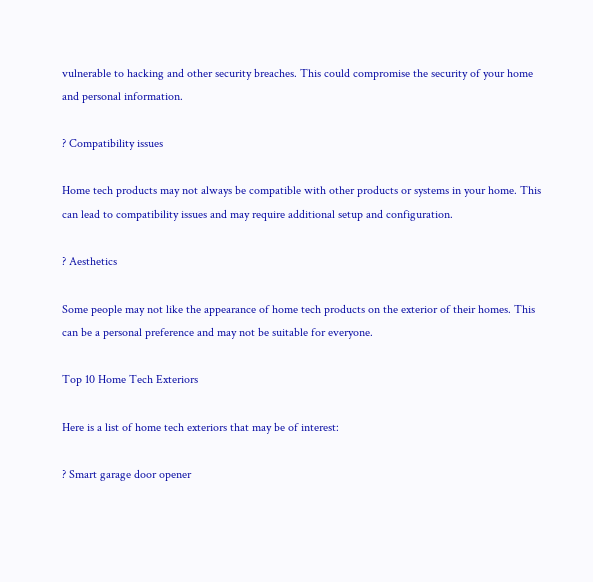vulnerable to hacking and other security breaches. This could compromise the security of your home and personal information.

? Compatibility issues

Home tech products may not always be compatible with other products or systems in your home. This can lead to compatibility issues and may require additional setup and configuration.

? Aesthetics

Some people may not like the appearance of home tech products on the exterior of their homes. This can be a personal preference and may not be suitable for everyone.

Top 10 Home Tech Exteriors

Here is a list of home tech exteriors that may be of interest:

? Smart garage door opener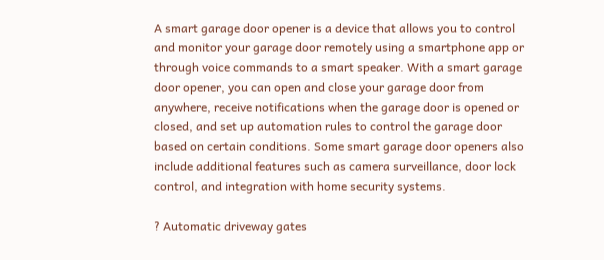A smart garage door opener is a device that allows you to control and monitor your garage door remotely using a smartphone app or through voice commands to a smart speaker. With a smart garage door opener, you can open and close your garage door from anywhere, receive notifications when the garage door is opened or closed, and set up automation rules to control the garage door based on certain conditions. Some smart garage door openers also include additional features such as camera surveillance, door lock control, and integration with home security systems.

? Automatic driveway gates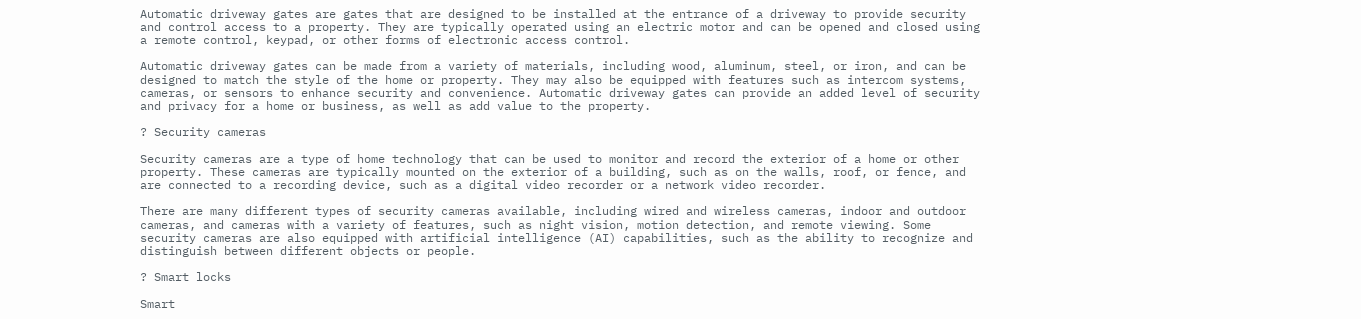Automatic driveway gates are gates that are designed to be installed at the entrance of a driveway to provide security and control access to a property. They are typically operated using an electric motor and can be opened and closed using a remote control, keypad, or other forms of electronic access control.

Automatic driveway gates can be made from a variety of materials, including wood, aluminum, steel, or iron, and can be designed to match the style of the home or property. They may also be equipped with features such as intercom systems, cameras, or sensors to enhance security and convenience. Automatic driveway gates can provide an added level of security and privacy for a home or business, as well as add value to the property.

? Security cameras

Security cameras are a type of home technology that can be used to monitor and record the exterior of a home or other property. These cameras are typically mounted on the exterior of a building, such as on the walls, roof, or fence, and are connected to a recording device, such as a digital video recorder or a network video recorder.

There are many different types of security cameras available, including wired and wireless cameras, indoor and outdoor cameras, and cameras with a variety of features, such as night vision, motion detection, and remote viewing. Some security cameras are also equipped with artificial intelligence (AI) capabilities, such as the ability to recognize and distinguish between different objects or people.

? Smart locks

Smart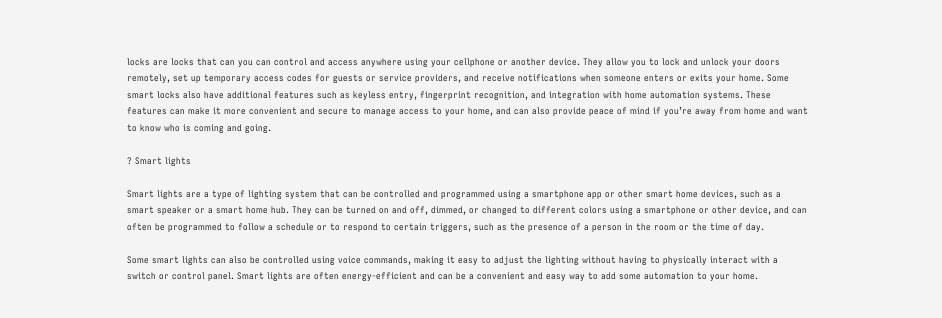locks are locks that can you can control and access anywhere using your cellphone or another device. They allow you to lock and unlock your doors remotely, set up temporary access codes for guests or service providers, and receive notifications when someone enters or exits your home. Some smart locks also have additional features such as keyless entry, fingerprint recognition, and integration with home automation systems. These features can make it more convenient and secure to manage access to your home, and can also provide peace of mind if you’re away from home and want to know who is coming and going.

? Smart lights

Smart lights are a type of lighting system that can be controlled and programmed using a smartphone app or other smart home devices, such as a smart speaker or a smart home hub. They can be turned on and off, dimmed, or changed to different colors using a smartphone or other device, and can often be programmed to follow a schedule or to respond to certain triggers, such as the presence of a person in the room or the time of day.

Some smart lights can also be controlled using voice commands, making it easy to adjust the lighting without having to physically interact with a switch or control panel. Smart lights are often energy-efficient and can be a convenient and easy way to add some automation to your home.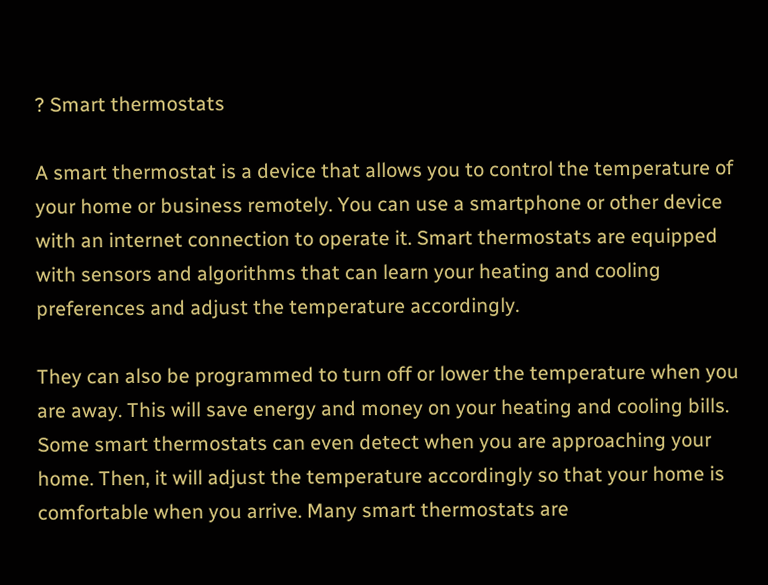? Smart thermostats

A smart thermostat is a device that allows you to control the temperature of your home or business remotely. You can use a smartphone or other device with an internet connection to operate it. Smart thermostats are equipped with sensors and algorithms that can learn your heating and cooling preferences and adjust the temperature accordingly.

They can also be programmed to turn off or lower the temperature when you are away. This will save energy and money on your heating and cooling bills. Some smart thermostats can even detect when you are approaching your home. Then, it will adjust the temperature accordingly so that your home is comfortable when you arrive. Many smart thermostats are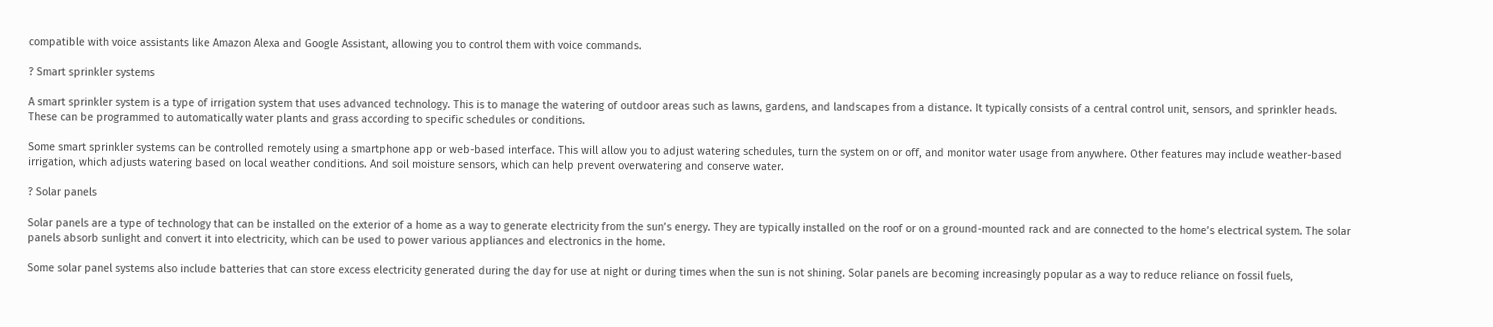compatible with voice assistants like Amazon Alexa and Google Assistant, allowing you to control them with voice commands.

? Smart sprinkler systems

A smart sprinkler system is a type of irrigation system that uses advanced technology. This is to manage the watering of outdoor areas such as lawns, gardens, and landscapes from a distance. It typically consists of a central control unit, sensors, and sprinkler heads. These can be programmed to automatically water plants and grass according to specific schedules or conditions.

Some smart sprinkler systems can be controlled remotely using a smartphone app or web-based interface. This will allow you to adjust watering schedules, turn the system on or off, and monitor water usage from anywhere. Other features may include weather-based irrigation, which adjusts watering based on local weather conditions. And soil moisture sensors, which can help prevent overwatering and conserve water.

? Solar panels

Solar panels are a type of technology that can be installed on the exterior of a home as a way to generate electricity from the sun’s energy. They are typically installed on the roof or on a ground-mounted rack and are connected to the home’s electrical system. The solar panels absorb sunlight and convert it into electricity, which can be used to power various appliances and electronics in the home.

Some solar panel systems also include batteries that can store excess electricity generated during the day for use at night or during times when the sun is not shining. Solar panels are becoming increasingly popular as a way to reduce reliance on fossil fuels,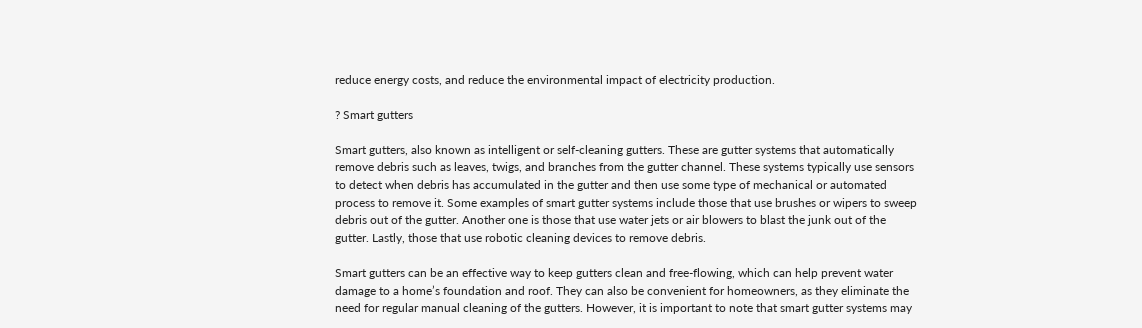reduce energy costs, and reduce the environmental impact of electricity production.

? Smart gutters

Smart gutters, also known as intelligent or self-cleaning gutters. These are gutter systems that automatically remove debris such as leaves, twigs, and branches from the gutter channel. These systems typically use sensors to detect when debris has accumulated in the gutter and then use some type of mechanical or automated process to remove it. Some examples of smart gutter systems include those that use brushes or wipers to sweep debris out of the gutter. Another one is those that use water jets or air blowers to blast the junk out of the gutter. Lastly, those that use robotic cleaning devices to remove debris.

Smart gutters can be an effective way to keep gutters clean and free-flowing, which can help prevent water damage to a home’s foundation and roof. They can also be convenient for homeowners, as they eliminate the need for regular manual cleaning of the gutters. However, it is important to note that smart gutter systems may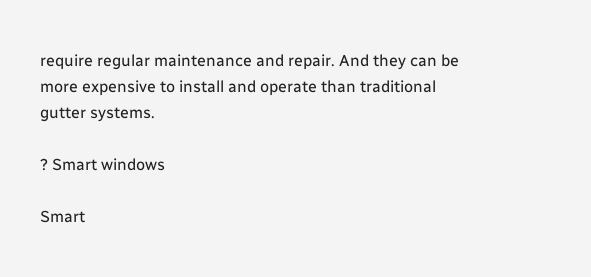require regular maintenance and repair. And they can be more expensive to install and operate than traditional gutter systems.

? Smart windows

Smart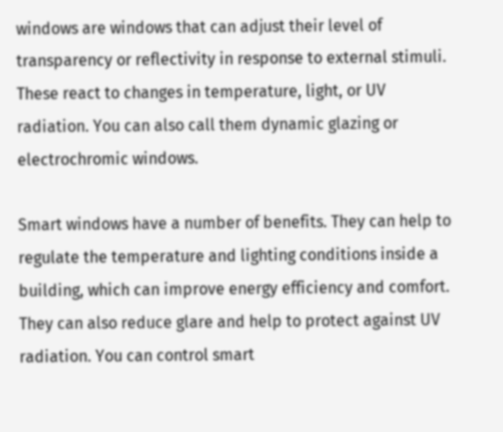windows are windows that can adjust their level of transparency or reflectivity in response to external stimuli. These react to changes in temperature, light, or UV radiation. You can also call them dynamic glazing or electrochromic windows.

Smart windows have a number of benefits. They can help to regulate the temperature and lighting conditions inside a building, which can improve energy efficiency and comfort. They can also reduce glare and help to protect against UV radiation. You can control smart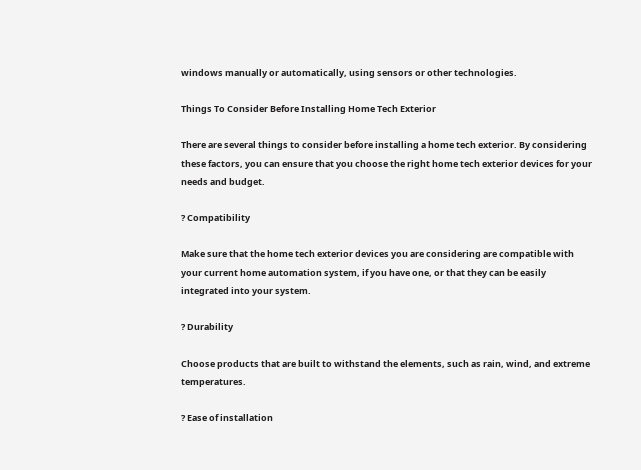windows manually or automatically, using sensors or other technologies.

Things To Consider Before Installing Home Tech Exterior

There are several things to consider before installing a home tech exterior. By considering these factors, you can ensure that you choose the right home tech exterior devices for your needs and budget.

? Compatibility

Make sure that the home tech exterior devices you are considering are compatible with your current home automation system, if you have one, or that they can be easily integrated into your system.

? Durability

Choose products that are built to withstand the elements, such as rain, wind, and extreme temperatures.

? Ease of installation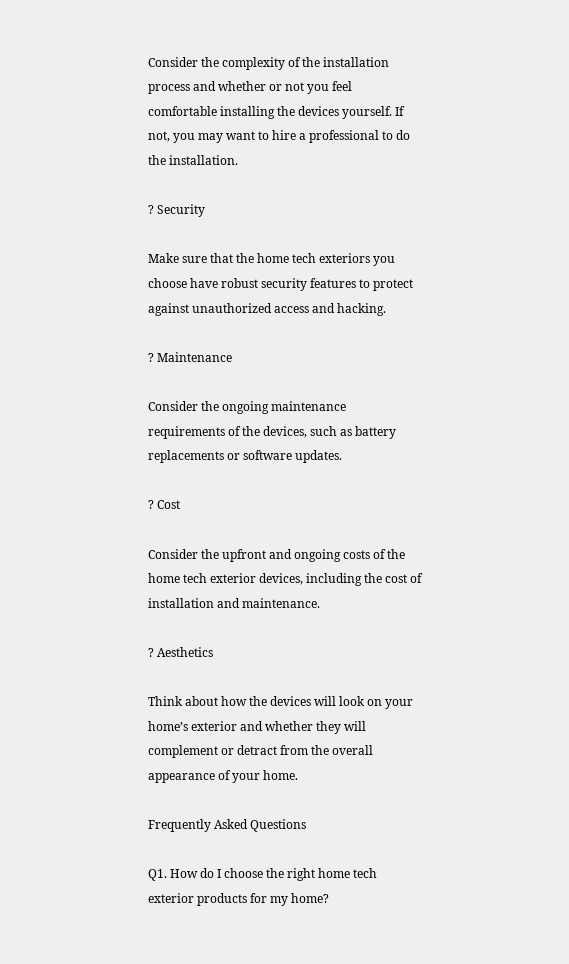Consider the complexity of the installation process and whether or not you feel comfortable installing the devices yourself. If not, you may want to hire a professional to do the installation.

? Security

Make sure that the home tech exteriors you choose have robust security features to protect against unauthorized access and hacking.

? Maintenance

Consider the ongoing maintenance requirements of the devices, such as battery replacements or software updates.

? Cost

Consider the upfront and ongoing costs of the home tech exterior devices, including the cost of installation and maintenance.

? Aesthetics

Think about how the devices will look on your home’s exterior and whether they will complement or detract from the overall appearance of your home.

Frequently Asked Questions

Q1. How do I choose the right home tech exterior products for my home?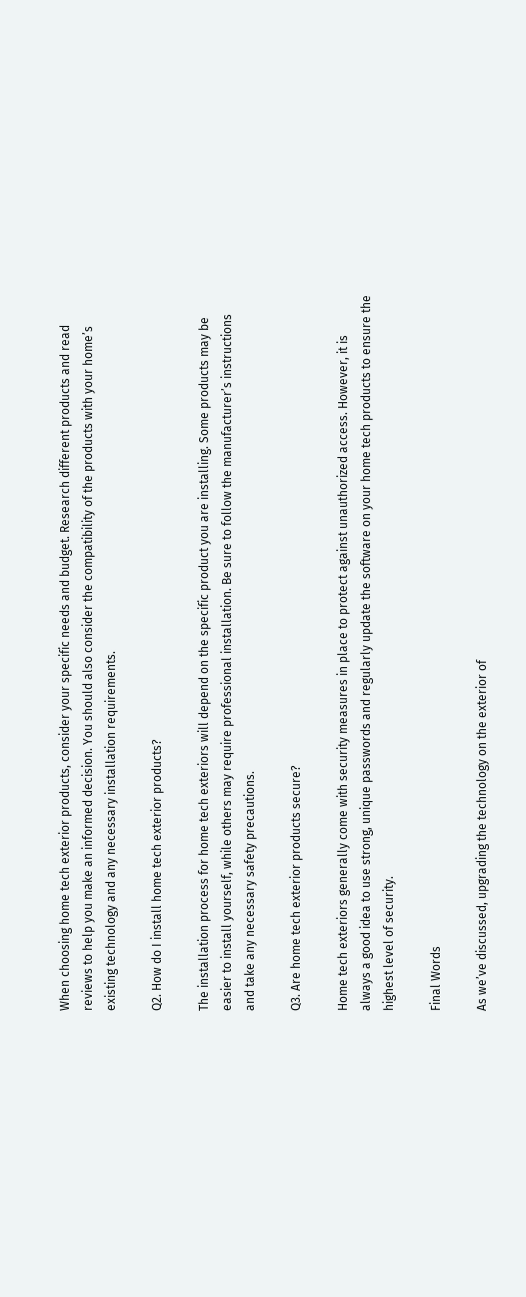When choosing home tech exterior products, consider your specific needs and budget. Research different products and read reviews to help you make an informed decision. You should also consider the compatibility of the products with your home’s existing technology and any necessary installation requirements.

Q2. How do I install home tech exterior products?

The installation process for home tech exteriors will depend on the specific product you are installing. Some products may be easier to install yourself, while others may require professional installation. Be sure to follow the manufacturer’s instructions and take any necessary safety precautions.

Q3. Are home tech exterior products secure?

Home tech exteriors generally come with security measures in place to protect against unauthorized access. However, it is always a good idea to use strong, unique passwords and regularly update the software on your home tech products to ensure the highest level of security.

Final Words

As we’ve discussed, upgrading the technology on the exterior of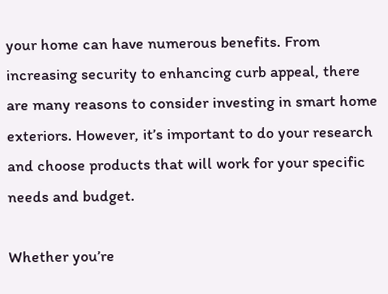your home can have numerous benefits. From increasing security to enhancing curb appeal, there are many reasons to consider investing in smart home exteriors. However, it’s important to do your research and choose products that will work for your specific needs and budget.

Whether you’re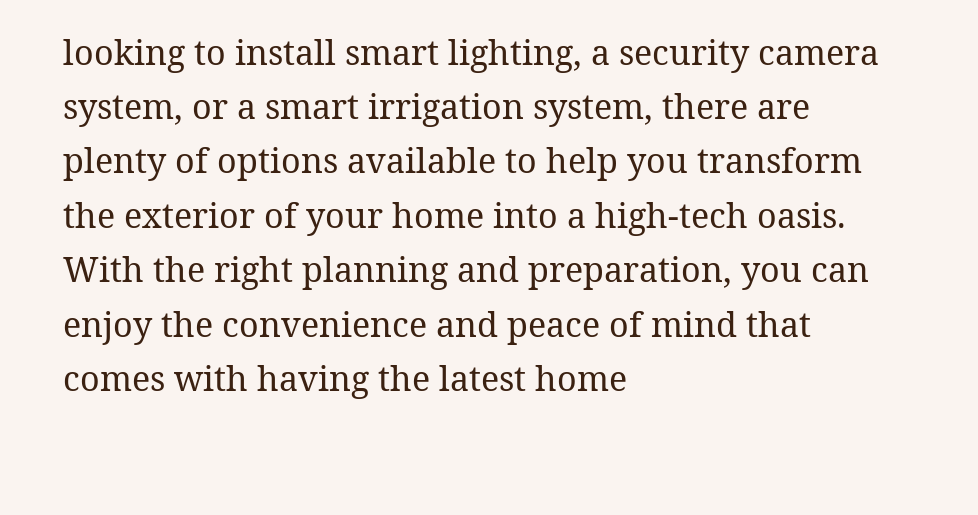looking to install smart lighting, a security camera system, or a smart irrigation system, there are plenty of options available to help you transform the exterior of your home into a high-tech oasis. With the right planning and preparation, you can enjoy the convenience and peace of mind that comes with having the latest home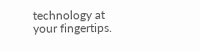technology at your fingertips.